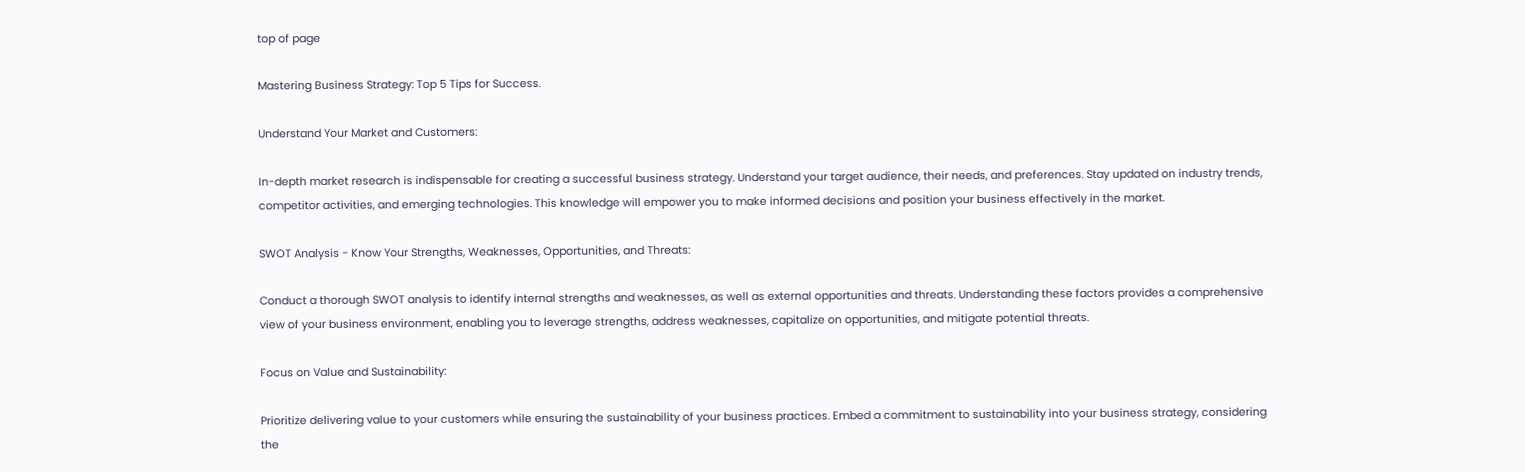top of page

Mastering Business Strategy: Top 5 Tips for Success.

Understand Your Market and Customers:

In-depth market research is indispensable for creating a successful business strategy. Understand your target audience, their needs, and preferences. Stay updated on industry trends, competitor activities, and emerging technologies. This knowledge will empower you to make informed decisions and position your business effectively in the market.

SWOT Analysis - Know Your Strengths, Weaknesses, Opportunities, and Threats:

Conduct a thorough SWOT analysis to identify internal strengths and weaknesses, as well as external opportunities and threats. Understanding these factors provides a comprehensive view of your business environment, enabling you to leverage strengths, address weaknesses, capitalize on opportunities, and mitigate potential threats.

Focus on Value and Sustainability:

Prioritize delivering value to your customers while ensuring the sustainability of your business practices. Embed a commitment to sustainability into your business strategy, considering the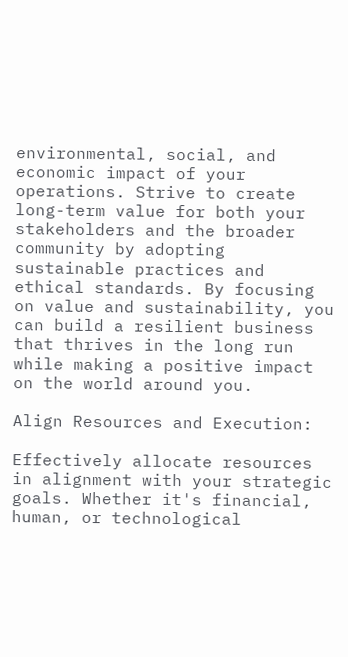environmental, social, and economic impact of your operations. Strive to create long-term value for both your stakeholders and the broader community by adopting sustainable practices and ethical standards. By focusing on value and sustainability, you can build a resilient business that thrives in the long run while making a positive impact on the world around you.

Align Resources and Execution:

Effectively allocate resources in alignment with your strategic goals. Whether it's financial, human, or technological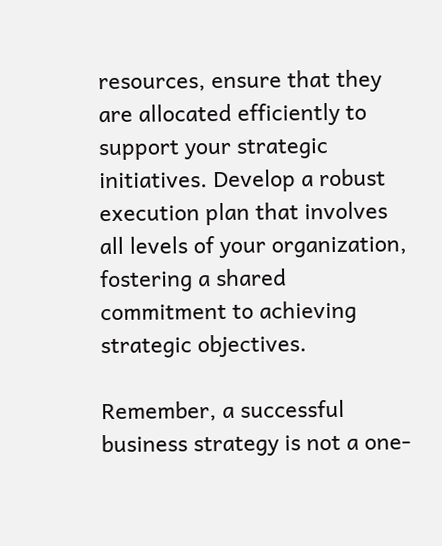resources, ensure that they are allocated efficiently to support your strategic initiatives. Develop a robust execution plan that involves all levels of your organization, fostering a shared commitment to achieving strategic objectives.

Remember, a successful business strategy is not a one-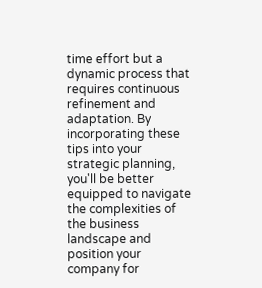time effort but a dynamic process that requires continuous refinement and adaptation. By incorporating these tips into your strategic planning, you'll be better equipped to navigate the complexities of the business landscape and position your company for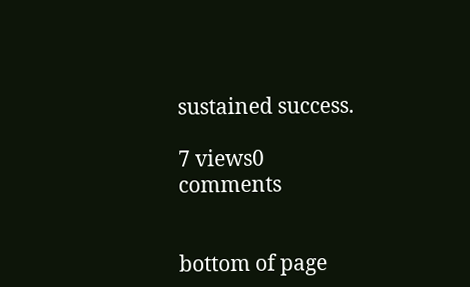sustained success.

7 views0 comments


bottom of page